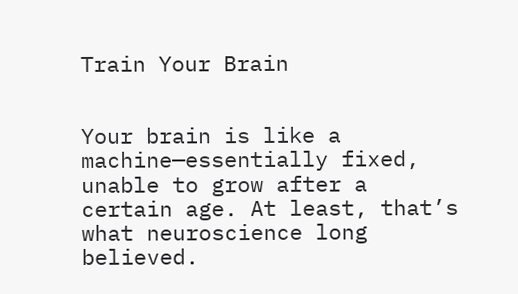Train Your Brain


Your brain is like a machine—essentially fixed, unable to grow after a certain age. At least, that’s what neuroscience long believed.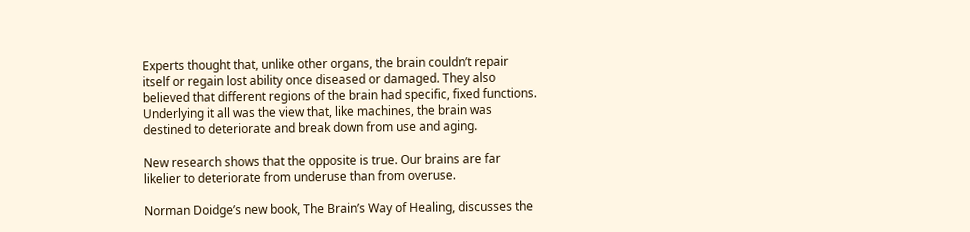Experts thought that, unlike other organs, the brain couldn’t repair itself or regain lost ability once diseased or damaged. They also believed that different regions of the brain had specific, fixed functions. Underlying it all was the view that, like machines, the brain was destined to deteriorate and break down from use and aging.

New research shows that the opposite is true. Our brains are far likelier to deteriorate from underuse than from overuse.

Norman Doidge’s new book, The Brain’s Way of Healing, discusses the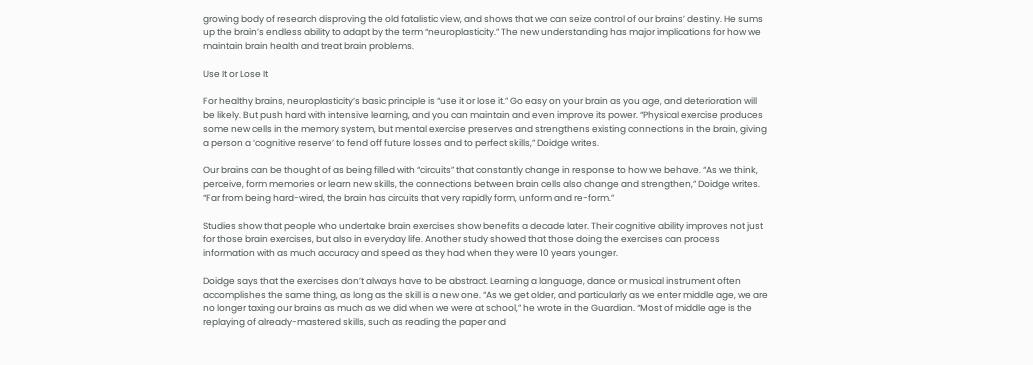growing body of research disproving the old fatalistic view, and shows that we can seize control of our brains’ destiny. He sums up the brain’s endless ability to adapt by the term “neuroplasticity.” The new understanding has major implications for how we maintain brain health and treat brain problems.

Use It or Lose It

For healthy brains, neuroplasticity’s basic principle is “use it or lose it.” Go easy on your brain as you age, and deterioration will be likely. But push hard with intensive learning, and you can maintain and even improve its power. “Physical exercise produces some new cells in the memory system, but mental exercise preserves and strengthens existing connections in the brain, giving a person a ‘cognitive reserve’ to fend off future losses and to perfect skills,” Doidge writes.

Our brains can be thought of as being filled with “circuits” that constantly change in response to how we behave. “As we think, perceive, form memories or learn new skills, the connections between brain cells also change and strengthen,” Doidge writes. “Far from being hard-wired, the brain has circuits that very rapidly form, unform and re-form.”

Studies show that people who undertake brain exercises show benefits a decade later. Their cognitive ability improves not just for those brain exercises, but also in everyday life. Another study showed that those doing the exercises can process information with as much accuracy and speed as they had when they were 10 years younger.

Doidge says that the exercises don’t always have to be abstract. Learning a language, dance or musical instrument often accomplishes the same thing, as long as the skill is a new one. “As we get older, and particularly as we enter middle age, we are no longer taxing our brains as much as we did when we were at school,” he wrote in the Guardian. “Most of middle age is the replaying of already-mastered skills, such as reading the paper and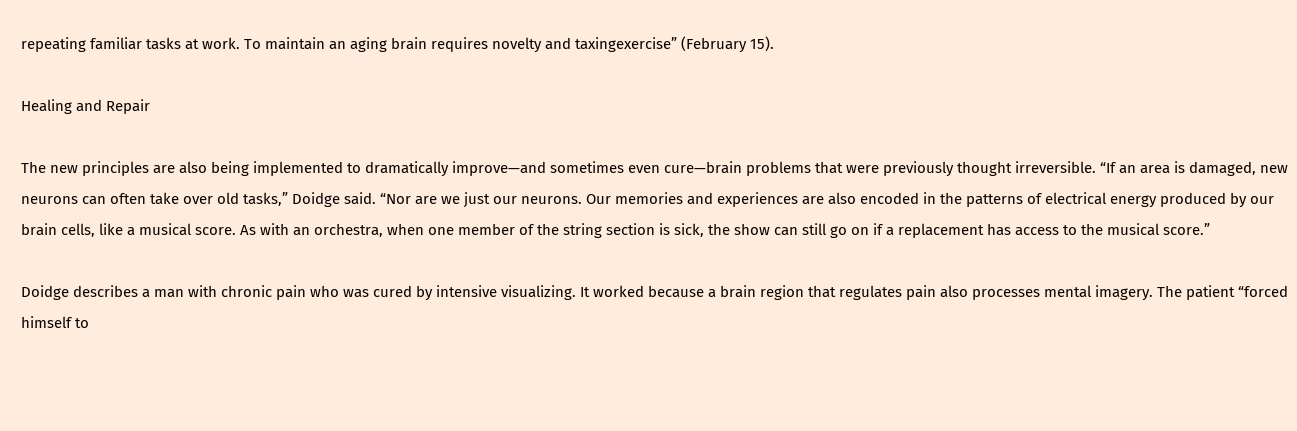repeating familiar tasks at work. To maintain an aging brain requires novelty and taxingexercise” (February 15).

Healing and Repair

The new principles are also being implemented to dramatically improve—and sometimes even cure—brain problems that were previously thought irreversible. “If an area is damaged, new neurons can often take over old tasks,” Doidge said. “Nor are we just our neurons. Our memories and experiences are also encoded in the patterns of electrical energy produced by our brain cells, like a musical score. As with an orchestra, when one member of the string section is sick, the show can still go on if a replacement has access to the musical score.”

Doidge describes a man with chronic pain who was cured by intensive visualizing. It worked because a brain region that regulates pain also processes mental imagery. The patient “forced himself to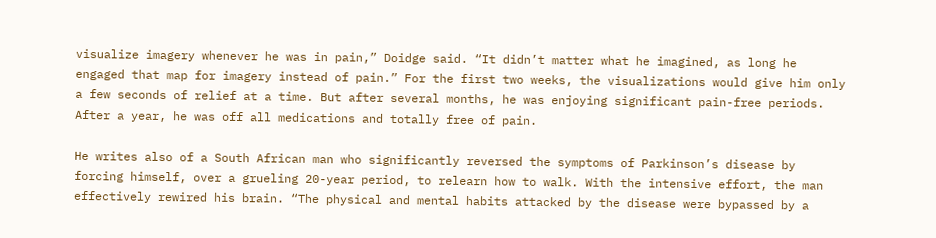visualize imagery whenever he was in pain,” Doidge said. “It didn’t matter what he imagined, as long he engaged that map for imagery instead of pain.” For the first two weeks, the visualizations would give him only a few seconds of relief at a time. But after several months, he was enjoying significant pain-free periods. After a year, he was off all medications and totally free of pain.

He writes also of a South African man who significantly reversed the symptoms of Parkinson’s disease by forcing himself, over a grueling 20-year period, to relearn how to walk. With the intensive effort, the man effectively rewired his brain. “The physical and mental habits attacked by the disease were bypassed by a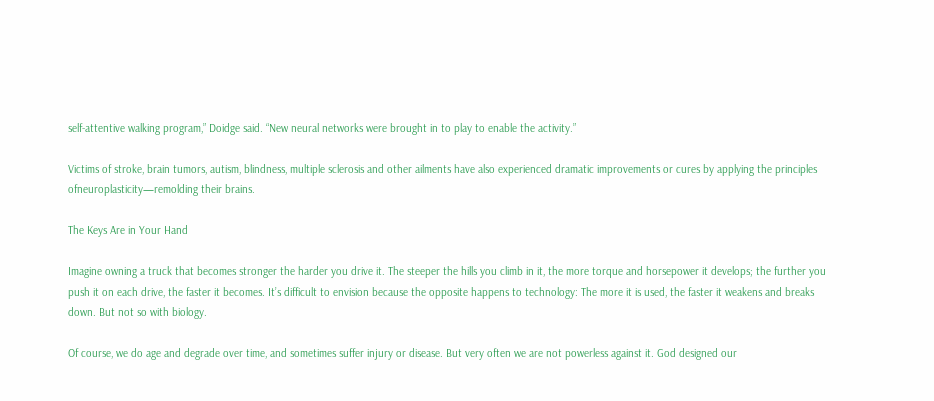self-attentive walking program,” Doidge said. “New neural networks were brought in to play to enable the activity.”

Victims of stroke, brain tumors, autism, blindness, multiple sclerosis and other ailments have also experienced dramatic improvements or cures by applying the principles ofneuroplasticity—remolding their brains.

The Keys Are in Your Hand

Imagine owning a truck that becomes stronger the harder you drive it. The steeper the hills you climb in it, the more torque and horsepower it develops; the further you push it on each drive, the faster it becomes. It’s difficult to envision because the opposite happens to technology: The more it is used, the faster it weakens and breaks down. But not so with biology.

Of course, we do age and degrade over time, and sometimes suffer injury or disease. But very often we are not powerless against it. God designed our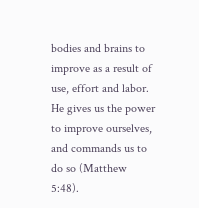bodies and brains to improve as a result of use, effort and labor. He gives us the power to improve ourselves, and commands us to do so (Matthew 5:48).